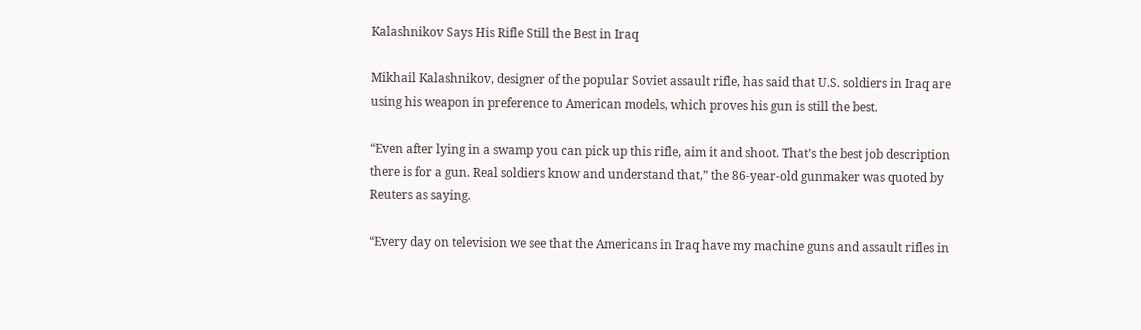Kalashnikov Says His Rifle Still the Best in Iraq

Mikhail Kalashnikov, designer of the popular Soviet assault rifle, has said that U.S. soldiers in Iraq are using his weapon in preference to American models, which proves his gun is still the best.

“Even after lying in a swamp you can pick up this rifle, aim it and shoot. That’s the best job description there is for a gun. Real soldiers know and understand that,” the 86-year-old gunmaker was quoted by Reuters as saying.

“Every day on television we see that the Americans in Iraq have my machine guns and assault rifles in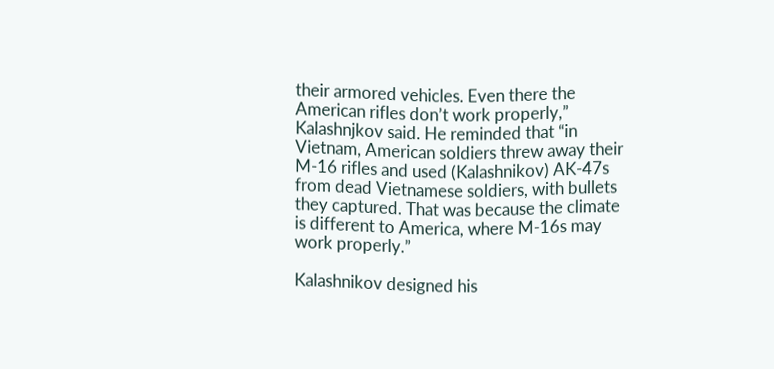their armored vehicles. Even there the American rifles don’t work properly,” Kalashnjkov said. He reminded that “in Vietnam, American soldiers threw away their M-16 rifles and used (Kalashnikov) AK-47s from dead Vietnamese soldiers, with bullets they captured. That was because the climate is different to America, where M-16s may work properly.”

Kalashnikov designed his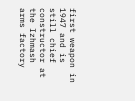first weapon in 1947 and is still chief constructor at the Izhmash arms factory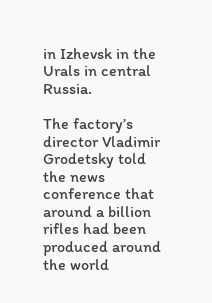in Izhevsk in the Urals in central Russia.

The factory’s director Vladimir Grodetsky told the news conference that around a billion rifles had been produced around the world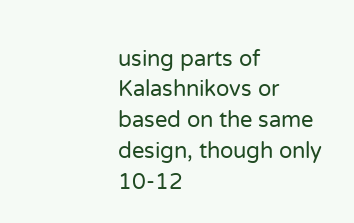using parts of Kalashnikovs or based on the same design, though only 10-12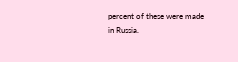percent of these were made in Russia.